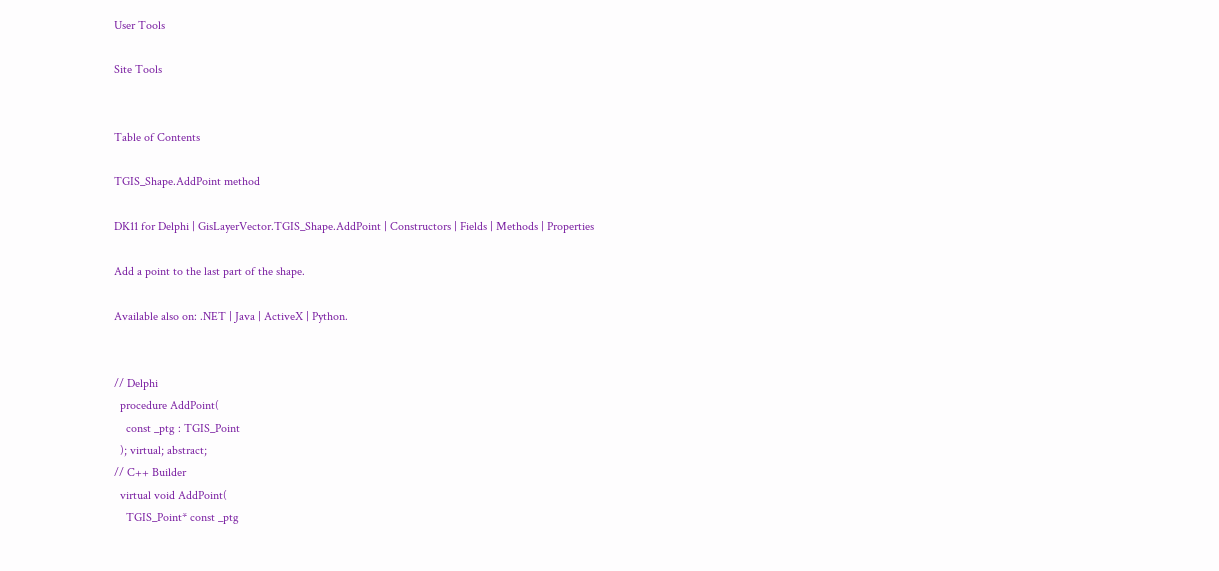User Tools

Site Tools


Table of Contents

TGIS_Shape.AddPoint method

DK11 for Delphi | GisLayerVector.TGIS_Shape.AddPoint | Constructors | Fields | Methods | Properties

Add a point to the last part of the shape.

Available also on: .NET | Java | ActiveX | Python.


// Delphi
  procedure AddPoint(
    const _ptg : TGIS_Point
  ); virtual; abstract;
// C++ Builder
  virtual void AddPoint(
    TGIS_Point* const _ptg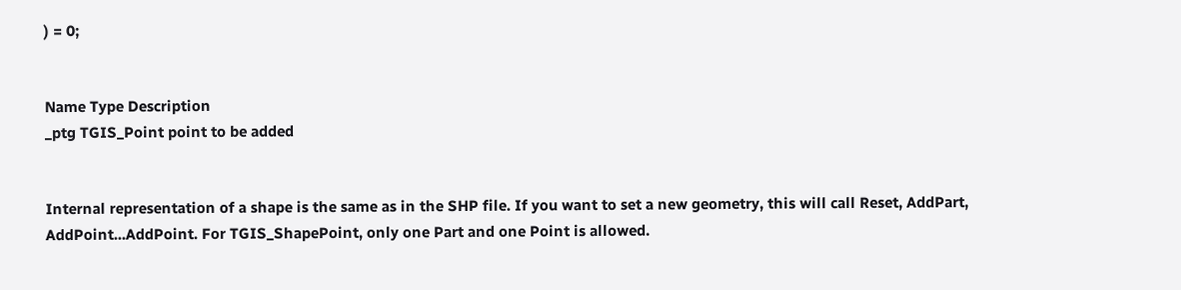) = 0;


Name Type Description
_ptg TGIS_Point point to be added


Internal representation of a shape is the same as in the SHP file. If you want to set a new geometry, this will call Reset, AddPart, AddPoint...AddPoint. For TGIS_ShapePoint, only one Part and one Point is allowed.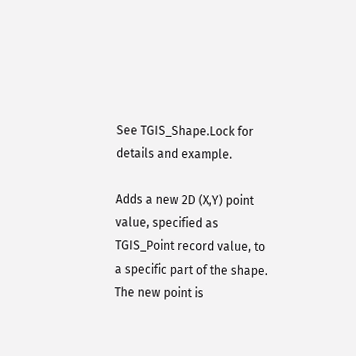See TGIS_Shape.Lock for details and example.

Adds a new 2D (X,Y) point value, specified as TGIS_Point record value, to a specific part of the shape. The new point is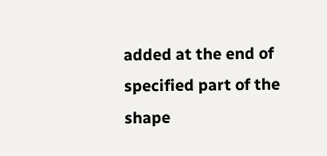added at the end of specified part of the shape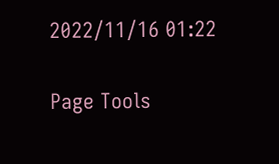2022/11/16 01:22

Page Tools